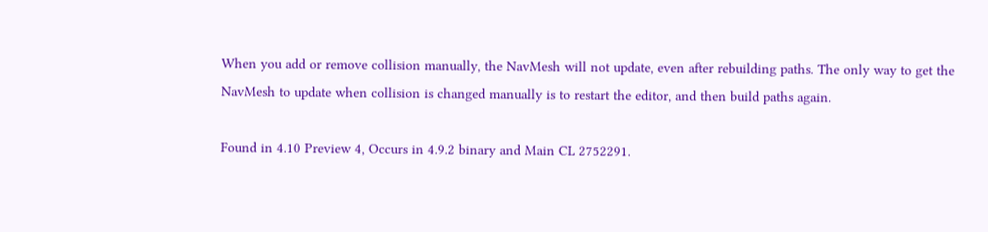When you add or remove collision manually, the NavMesh will not update, even after rebuilding paths. The only way to get the NavMesh to update when collision is changed manually is to restart the editor, and then build paths again.

Found in 4.10 Preview 4, Occurs in 4.9.2 binary and Main CL 2752291.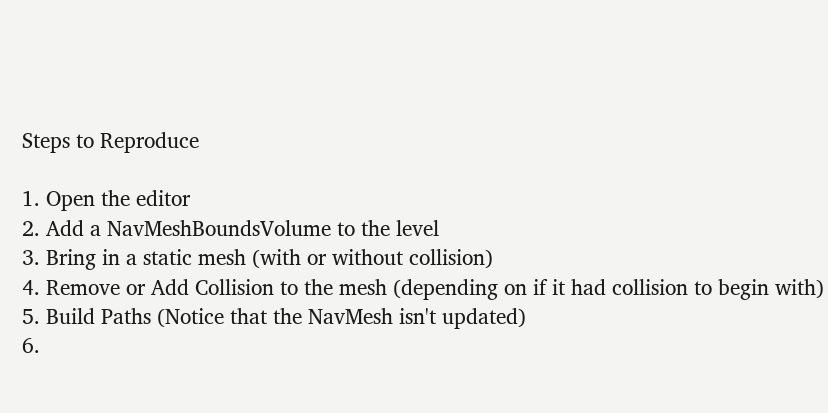Steps to Reproduce

1. Open the editor
2. Add a NavMeshBoundsVolume to the level
3. Bring in a static mesh (with or without collision)
4. Remove or Add Collision to the mesh (depending on if it had collision to begin with)
5. Build Paths (Notice that the NavMesh isn't updated)
6.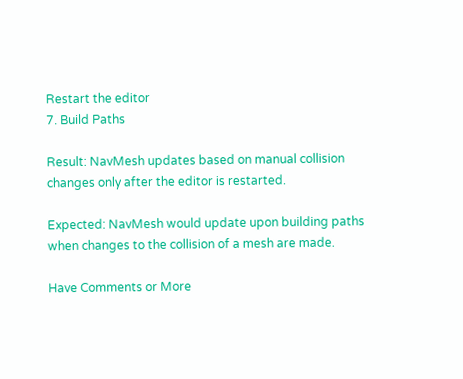Restart the editor
7. Build Paths

Result: NavMesh updates based on manual collision changes only after the editor is restarted.

Expected: NavMesh would update upon building paths when changes to the collision of a mesh are made.

Have Comments or More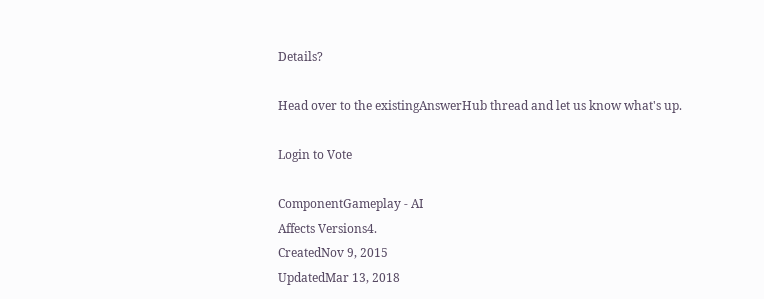Details?

Head over to the existingAnswerHub thread and let us know what's up.

Login to Vote

ComponentGameplay - AI
Affects Versions4.
CreatedNov 9, 2015
UpdatedMar 13, 2018